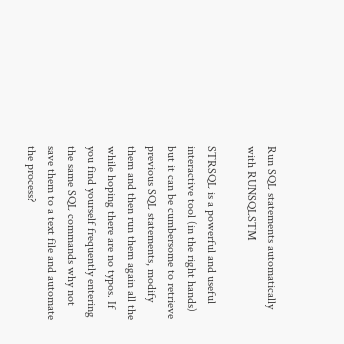Run SQL statements automatically with RUNSQLSTM

STRSQL is a powerful and useful interactive tool (in the right hands) but it can be cumbersome to retrieve previous SQL statements, modify them and then run them again all the while hoping there are no typos. If you find yourself frequently entering the same SQL commands why not save them to a text file and automate the process?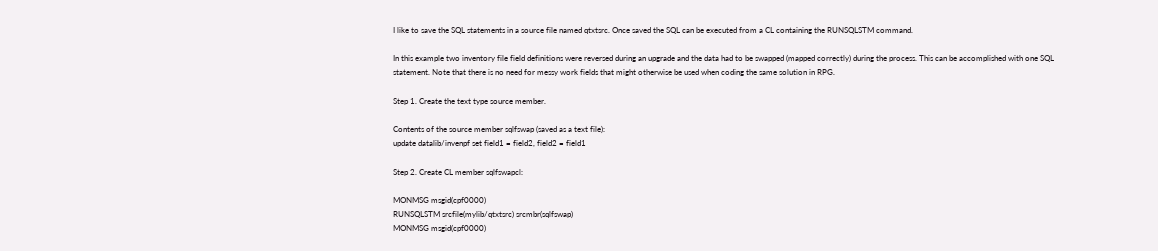I like to save the SQL statements in a source file named qtxtsrc. Once saved the SQL can be executed from a CL containing the RUNSQLSTM command.

In this example two inventory file field definitions were reversed during an upgrade and the data had to be swapped (mapped correctly) during the process. This can be accomplished with one SQL statement. Note that there is no need for messy work fields that might otherwise be used when coding the same solution in RPG.

Step 1. Create the text type source member.

Contents of the source member sqlfswap (saved as a text file):
update datalib/invenpf set field1 = field2, field2 = field1

Step 2. Create CL member sqlfswapcl:

MONMSG msgid(cpf0000)
RUNSQLSTM srcfile(mylib/qtxtsrc) srcmbr(sqlfswap)
MONMSG msgid(cpf0000)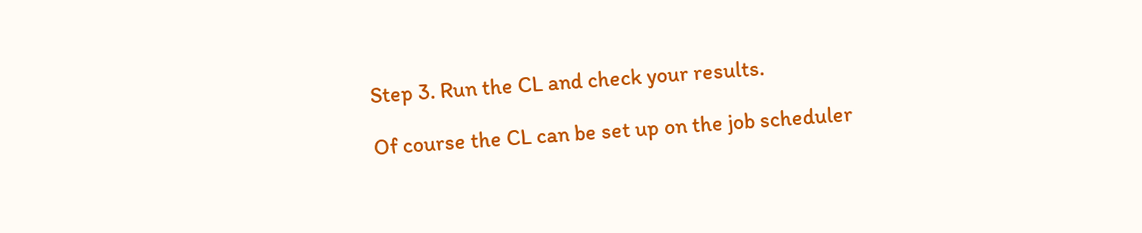Step 3. Run the CL and check your results.

Of course the CL can be set up on the job scheduler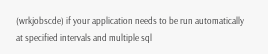(wrkjobscde) if your application needs to be run automatically at specified intervals and multiple sql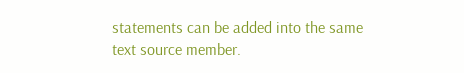statements can be added into the same text source member.